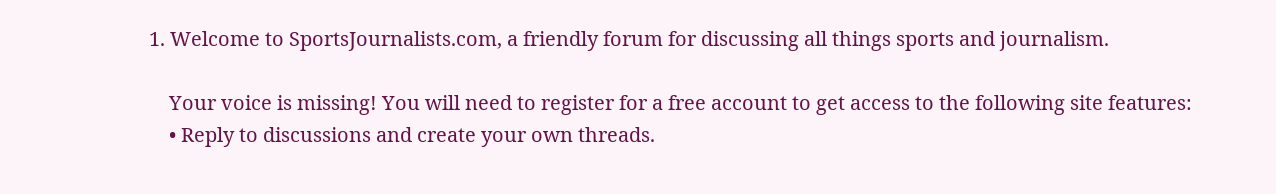1. Welcome to SportsJournalists.com, a friendly forum for discussing all things sports and journalism.

    Your voice is missing! You will need to register for a free account to get access to the following site features:
    • Reply to discussions and create your own threads.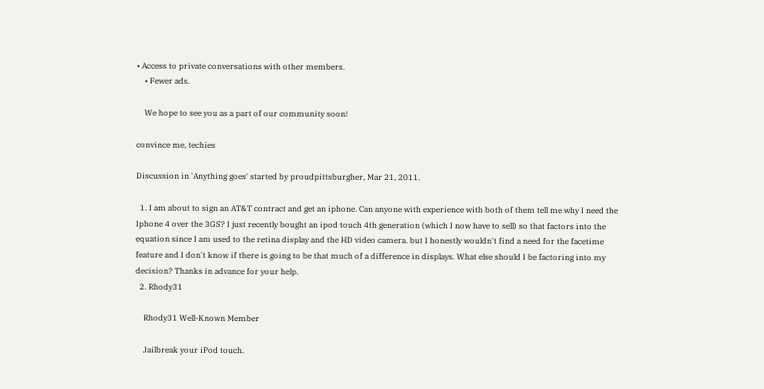• Access to private conversations with other members.
    • Fewer ads.

    We hope to see you as a part of our community soon!

convince me, techies

Discussion in 'Anything goes' started by proudpittsburgher, Mar 21, 2011.

  1. I am about to sign an AT&T contract and get an iphone. Can anyone with experience with both of them tell me why I need the Iphone 4 over the 3GS? I just recently bought an ipod touch 4th generation (which I now have to sell) so that factors into the equation since I am used to the retina display and the HD video camera. but I honestly wouldn't find a need for the facetime feature and I don't know if there is going to be that much of a difference in displays. What else should I be factoring into my decision? Thanks in advance for your help.
  2. Rhody31

    Rhody31 Well-Known Member

    Jailbreak your iPod touch.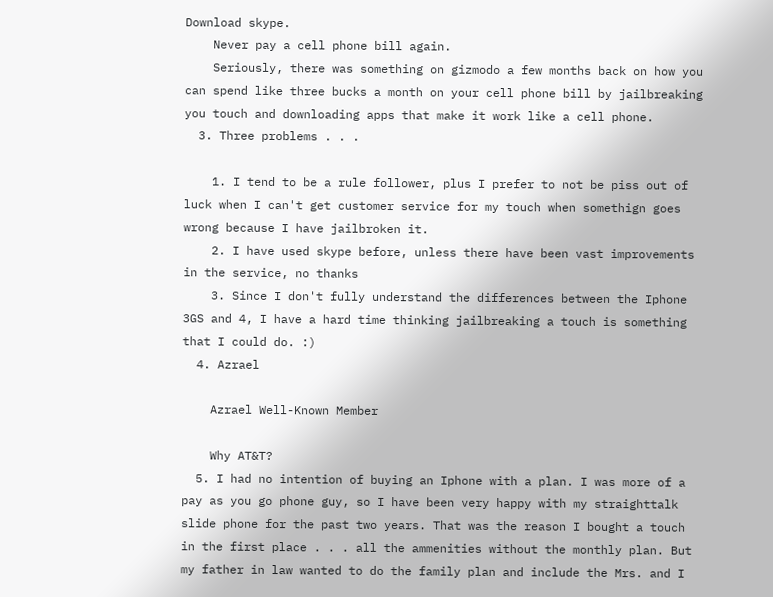Download skype.
    Never pay a cell phone bill again.
    Seriously, there was something on gizmodo a few months back on how you can spend like three bucks a month on your cell phone bill by jailbreaking you touch and downloading apps that make it work like a cell phone.
  3. Three problems . . .

    1. I tend to be a rule follower, plus I prefer to not be piss out of luck when I can't get customer service for my touch when somethign goes wrong because I have jailbroken it.
    2. I have used skype before, unless there have been vast improvements in the service, no thanks
    3. Since I don't fully understand the differences between the Iphone 3GS and 4, I have a hard time thinking jailbreaking a touch is something that I could do. :)
  4. Azrael

    Azrael Well-Known Member

    Why AT&T?
  5. I had no intention of buying an Iphone with a plan. I was more of a pay as you go phone guy, so I have been very happy with my straighttalk slide phone for the past two years. That was the reason I bought a touch in the first place . . . all the ammenities without the monthly plan. But my father in law wanted to do the family plan and include the Mrs. and I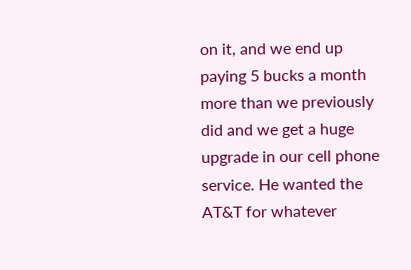on it, and we end up paying 5 bucks a month more than we previously did and we get a huge upgrade in our cell phone service. He wanted the AT&T for whatever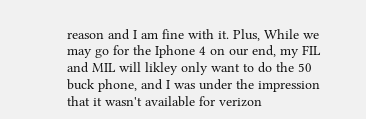reason and I am fine with it. Plus, While we may go for the Iphone 4 on our end, my FIL and MIL will likley only want to do the 50 buck phone, and I was under the impression that it wasn't available for verizon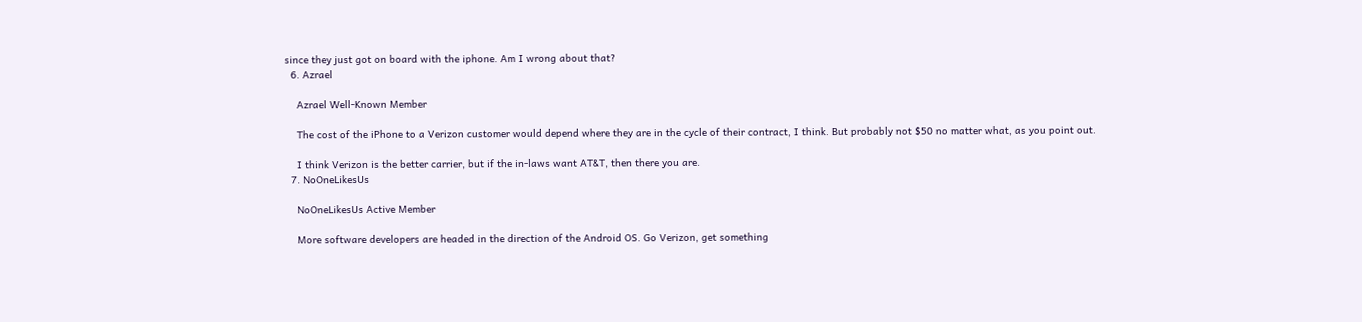since they just got on board with the iphone. Am I wrong about that?
  6. Azrael

    Azrael Well-Known Member

    The cost of the iPhone to a Verizon customer would depend where they are in the cycle of their contract, I think. But probably not $50 no matter what, as you point out.

    I think Verizon is the better carrier, but if the in-laws want AT&T, then there you are.
  7. NoOneLikesUs

    NoOneLikesUs Active Member

    More software developers are headed in the direction of the Android OS. Go Verizon, get something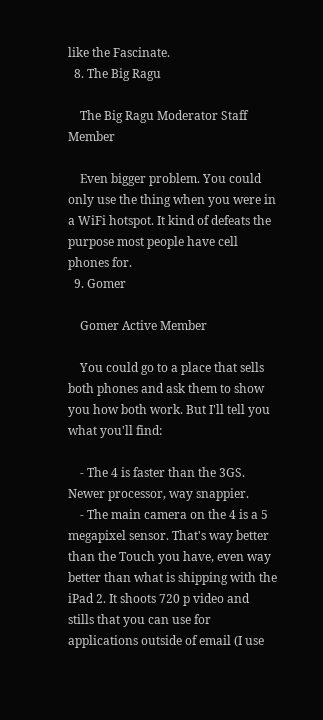like the Fascinate.
  8. The Big Ragu

    The Big Ragu Moderator Staff Member

    Even bigger problem. You could only use the thing when you were in a WiFi hotspot. It kind of defeats the purpose most people have cell phones for.
  9. Gomer

    Gomer Active Member

    You could go to a place that sells both phones and ask them to show you how both work. But I'll tell you what you'll find:

    - The 4 is faster than the 3GS. Newer processor, way snappier.
    - The main camera on the 4 is a 5 megapixel sensor. That's way better than the Touch you have, even way better than what is shipping with the iPad 2. It shoots 720 p video and stills that you can use for applications outside of email (I use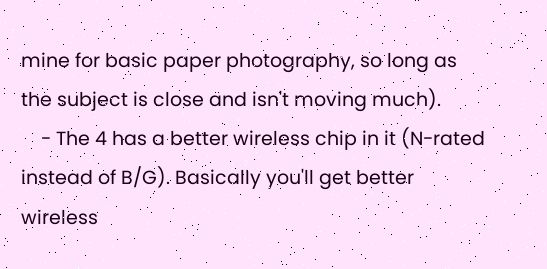mine for basic paper photography, so long as the subject is close and isn't moving much).
    - The 4 has a better wireless chip in it (N-rated instead of B/G). Basically you'll get better wireless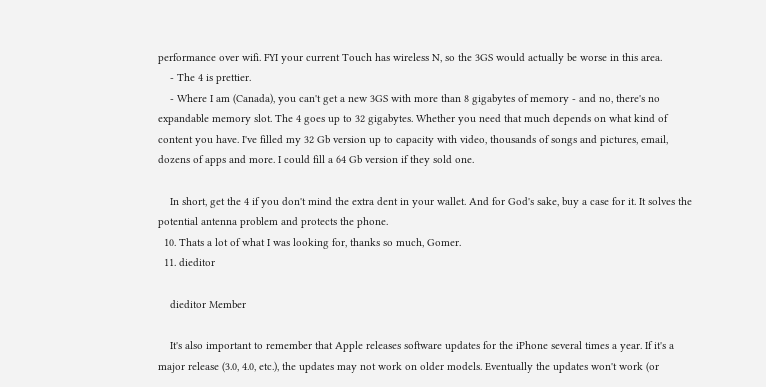performance over wifi. FYI your current Touch has wireless N, so the 3GS would actually be worse in this area.
    - The 4 is prettier.
    - Where I am (Canada), you can't get a new 3GS with more than 8 gigabytes of memory - and no, there's no expandable memory slot. The 4 goes up to 32 gigabytes. Whether you need that much depends on what kind of content you have. I've filled my 32 Gb version up to capacity with video, thousands of songs and pictures, email, dozens of apps and more. I could fill a 64 Gb version if they sold one.

    In short, get the 4 if you don't mind the extra dent in your wallet. And for God's sake, buy a case for it. It solves the potential antenna problem and protects the phone.
  10. Thats a lot of what I was looking for, thanks so much, Gomer.
  11. dieditor

    dieditor Member

    It's also important to remember that Apple releases software updates for the iPhone several times a year. If it's a major release (3.0, 4.0, etc.), the updates may not work on older models. Eventually the updates won't work (or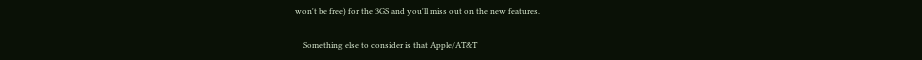won't be free) for the 3GS and you'll miss out on the new features.

    Something else to consider is that Apple/AT&T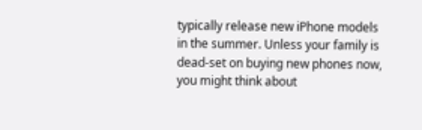typically release new iPhone models in the summer. Unless your family is dead-set on buying new phones now, you might think about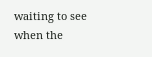waiting to see when the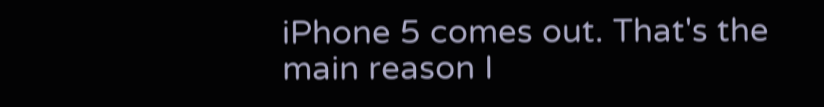iPhone 5 comes out. That's the main reason I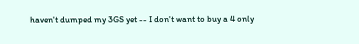haven't dumped my 3GS yet -- I don't want to buy a 4 only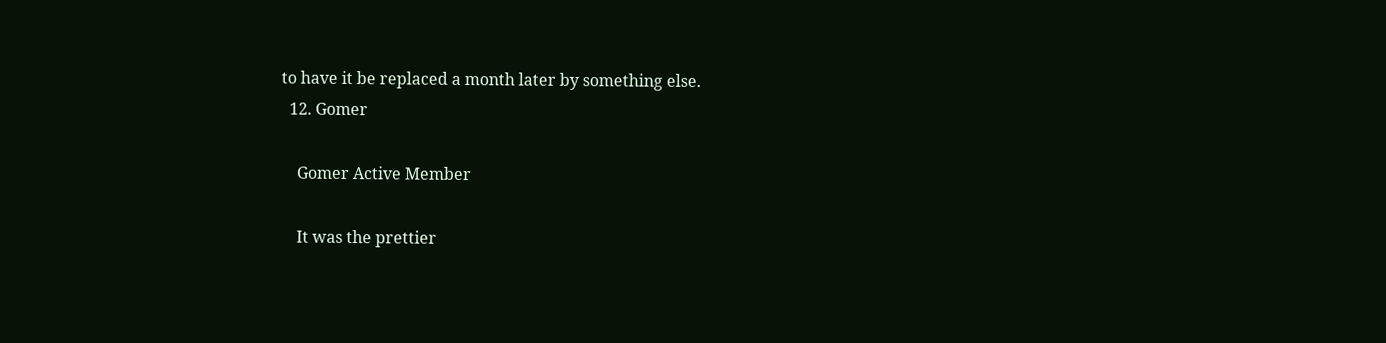to have it be replaced a month later by something else.
  12. Gomer

    Gomer Active Member

    It was the prettier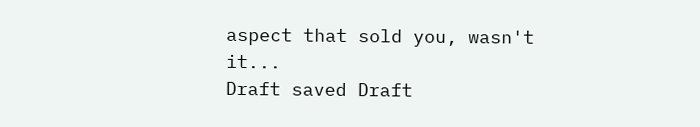aspect that sold you, wasn't it...
Draft saved Draft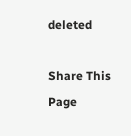deleted

Share This Page